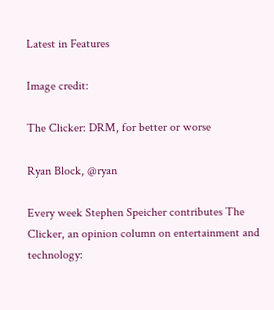Latest in Features

Image credit:

The Clicker: DRM, for better or worse

Ryan Block, @ryan

Every week Stephen Speicher contributes The Clicker, an opinion column on entertainment and technology: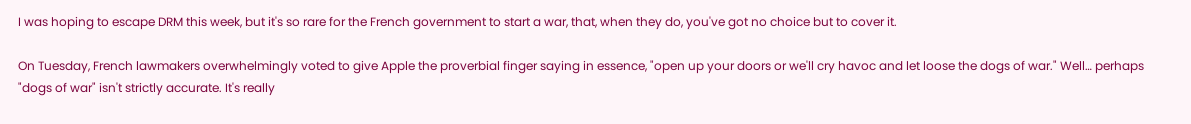I was hoping to escape DRM this week, but it's so rare for the French government to start a war, that, when they do, you've got no choice but to cover it.

On Tuesday, French lawmakers overwhelmingly voted to give Apple the proverbial finger saying in essence, "open up your doors or we'll cry havoc and let loose the dogs of war." Well… perhaps "dogs of war" isn't strictly accurate. It's really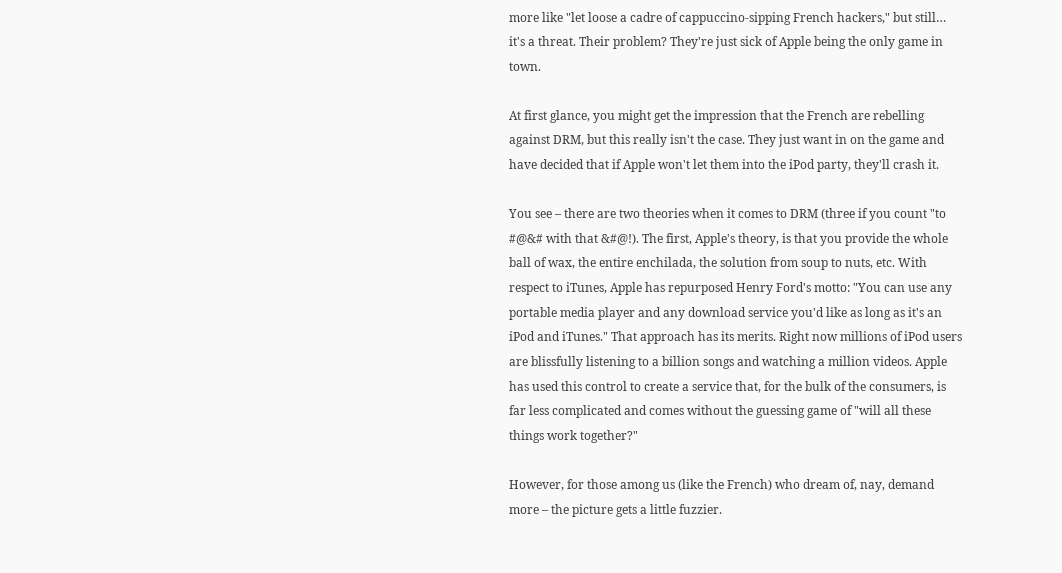more like "let loose a cadre of cappuccino-sipping French hackers," but still… it's a threat. Their problem? They're just sick of Apple being the only game in town.

At first glance, you might get the impression that the French are rebelling against DRM, but this really isn't the case. They just want in on the game and have decided that if Apple won't let them into the iPod party, they'll crash it.

You see – there are two theories when it comes to DRM (three if you count "to #@&# with that &#@!). The first, Apple's theory, is that you provide the whole ball of wax, the entire enchilada, the solution from soup to nuts, etc. With respect to iTunes, Apple has repurposed Henry Ford's motto: "You can use any portable media player and any download service you'd like as long as it's an iPod and iTunes." That approach has its merits. Right now millions of iPod users are blissfully listening to a billion songs and watching a million videos. Apple has used this control to create a service that, for the bulk of the consumers, is far less complicated and comes without the guessing game of "will all these things work together?"

However, for those among us (like the French) who dream of, nay, demand more – the picture gets a little fuzzier.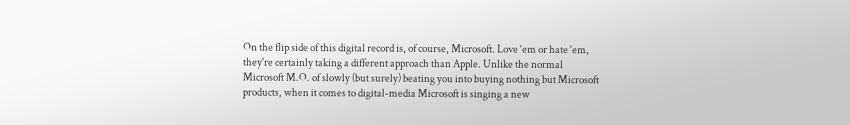On the flip side of this digital record is, of course, Microsoft. Love ‘em or hate ‘em, they're certainly taking a different approach than Apple. Unlike the normal Microsoft M.O. of slowly (but surely) beating you into buying nothing but Microsoft products, when it comes to digital-media Microsoft is singing a new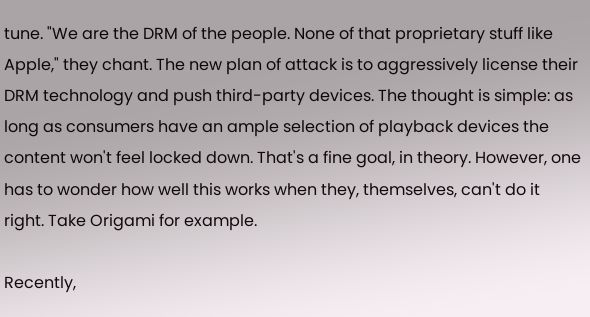tune. "We are the DRM of the people. None of that proprietary stuff like Apple," they chant. The new plan of attack is to aggressively license their DRM technology and push third-party devices. The thought is simple: as long as consumers have an ample selection of playback devices the content won't feel locked down. That's a fine goal, in theory. However, one has to wonder how well this works when they, themselves, can't do it right. Take Origami for example.

Recently,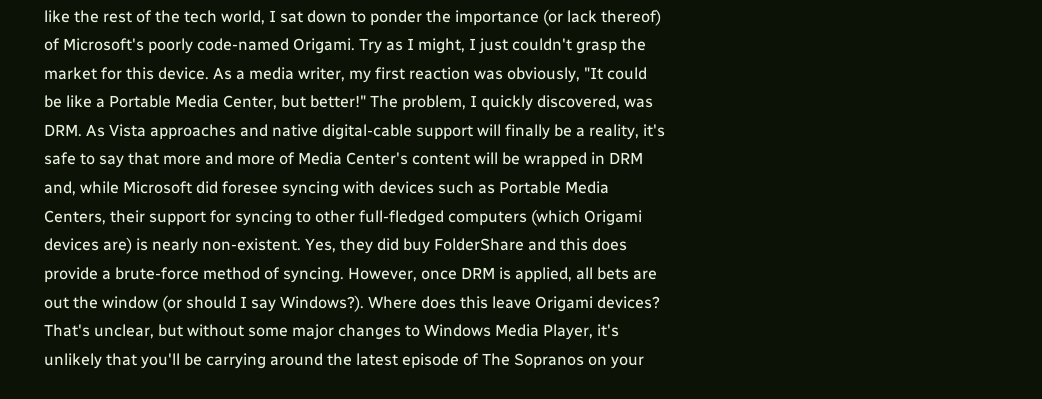like the rest of the tech world, I sat down to ponder the importance (or lack thereof) of Microsoft's poorly code-named Origami. Try as I might, I just couldn't grasp the market for this device. As a media writer, my first reaction was obviously, "It could be like a Portable Media Center, but better!" The problem, I quickly discovered, was DRM. As Vista approaches and native digital-cable support will finally be a reality, it's safe to say that more and more of Media Center's content will be wrapped in DRM and, while Microsoft did foresee syncing with devices such as Portable Media Centers, their support for syncing to other full-fledged computers (which Origami devices are) is nearly non-existent. Yes, they did buy FolderShare and this does provide a brute-force method of syncing. However, once DRM is applied, all bets are out the window (or should I say Windows?). Where does this leave Origami devices? That's unclear, but without some major changes to Windows Media Player, it's unlikely that you'll be carrying around the latest episode of The Sopranos on your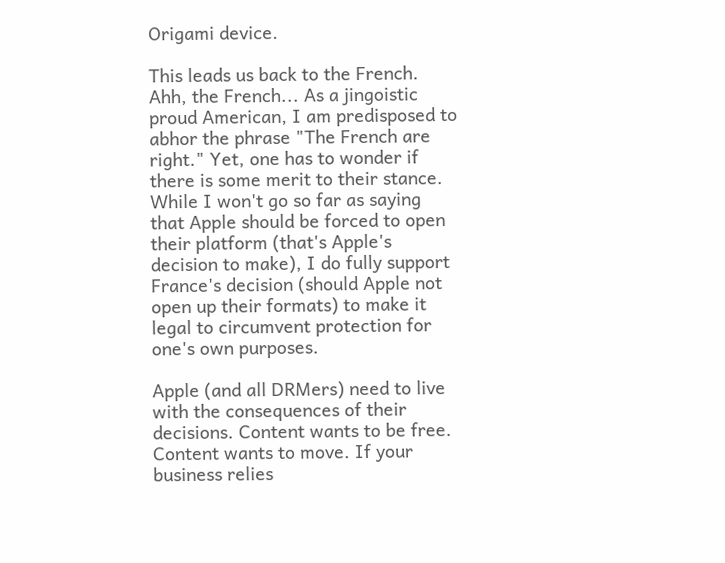Origami device.

This leads us back to the French. Ahh, the French... As a jingoistic proud American, I am predisposed to abhor the phrase "The French are right." Yet, one has to wonder if there is some merit to their stance. While I won't go so far as saying that Apple should be forced to open their platform (that's Apple's decision to make), I do fully support France's decision (should Apple not open up their formats) to make it legal to circumvent protection for one's own purposes.

Apple (and all DRMers) need to live with the consequences of their decisions. Content wants to be free. Content wants to move. If your business relies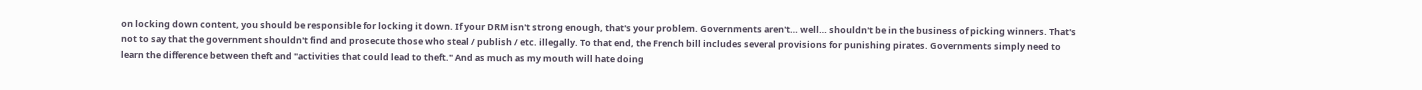on locking down content, you should be responsible for locking it down. If your DRM isn't strong enough, that's your problem. Governments aren't… well… shouldn't be in the business of picking winners. That's not to say that the government shouldn't find and prosecute those who steal / publish / etc. illegally. To that end, the French bill includes several provisions for punishing pirates. Governments simply need to learn the difference between theft and "activities that could lead to theft." And as much as my mouth will hate doing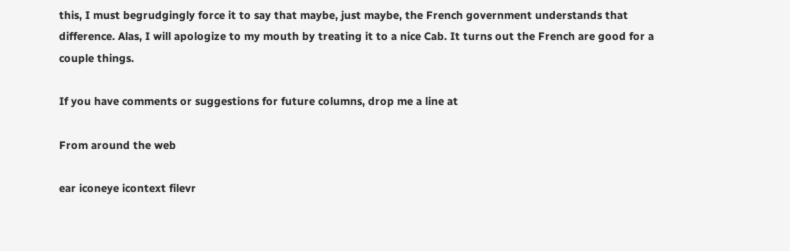this, I must begrudgingly force it to say that maybe, just maybe, the French government understands that difference. Alas, I will apologize to my mouth by treating it to a nice Cab. It turns out the French are good for a couple things.

If you have comments or suggestions for future columns, drop me a line at

From around the web

ear iconeye icontext filevr